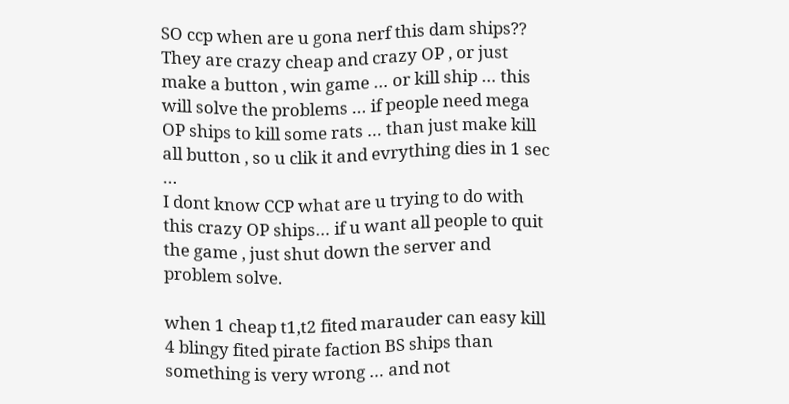SO ccp when are u gona nerf this dam ships?? They are crazy cheap and crazy OP , or just make a button , win game … or kill ship … this will solve the problems … if people need mega OP ships to kill some rats … than just make kill all button , so u clik it and evrything dies in 1 sec …
I dont know CCP what are u trying to do with this crazy OP ships… if u want all people to quit the game , just shut down the server and problem solve.

when 1 cheap t1,t2 fited marauder can easy kill 4 blingy fited pirate faction BS ships than something is very wrong … and not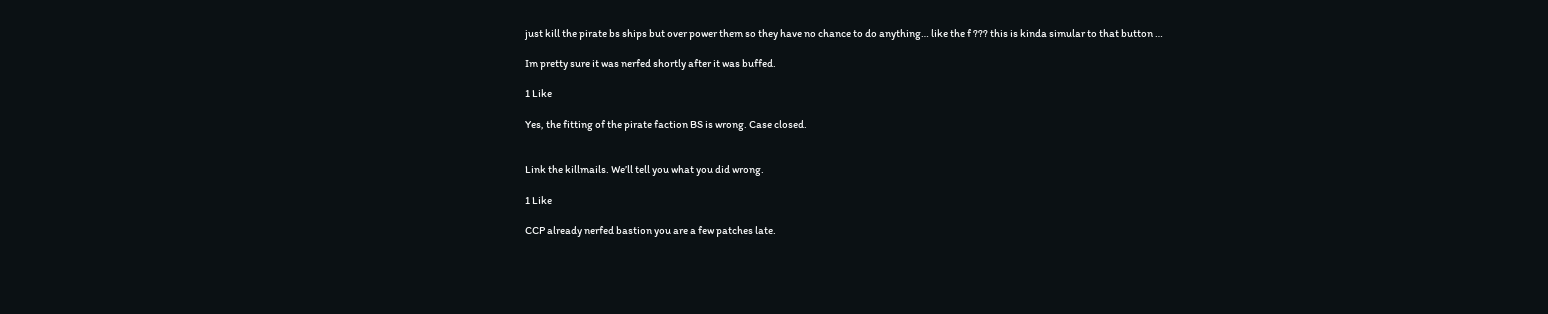just kill the pirate bs ships but over power them so they have no chance to do anything… like the f ??? this is kinda simular to that button …

Im pretty sure it was nerfed shortly after it was buffed.

1 Like

Yes, the fitting of the pirate faction BS is wrong. Case closed.


Link the killmails. We’ll tell you what you did wrong.

1 Like

CCP already nerfed bastion you are a few patches late.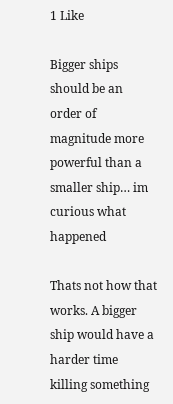1 Like

Bigger ships should be an order of magnitude more powerful than a smaller ship… im curious what happened

Thats not how that works. A bigger ship would have a harder time killing something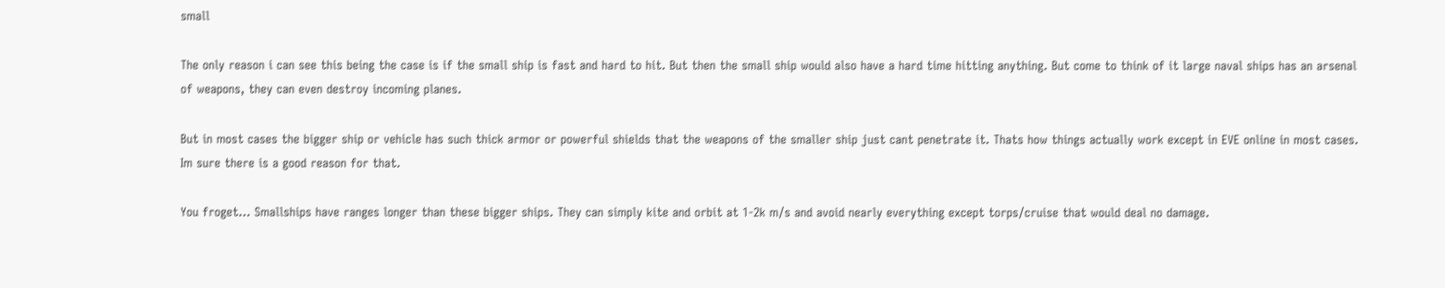small

The only reason i can see this being the case is if the small ship is fast and hard to hit. But then the small ship would also have a hard time hitting anything. But come to think of it large naval ships has an arsenal of weapons, they can even destroy incoming planes.

But in most cases the bigger ship or vehicle has such thick armor or powerful shields that the weapons of the smaller ship just cant penetrate it. Thats how things actually work except in EVE online in most cases. Im sure there is a good reason for that.

You froget… Smallships have ranges longer than these bigger ships. They can simply kite and orbit at 1-2k m/s and avoid nearly everything except torps/cruise that would deal no damage.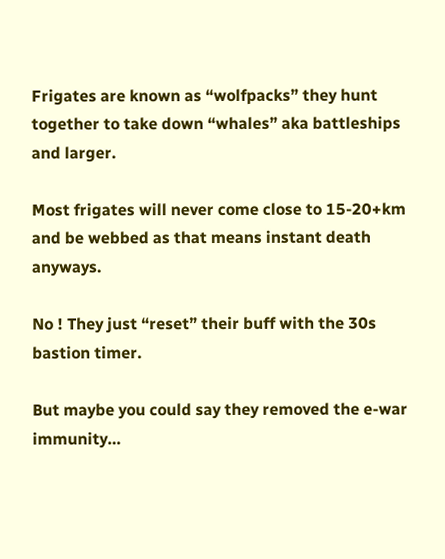Frigates are known as “wolfpacks” they hunt together to take down “whales” aka battleships and larger.

Most frigates will never come close to 15-20+km and be webbed as that means instant death anyways.

No ! They just “reset” their buff with the 30s bastion timer.

But maybe you could say they removed the e-war immunity…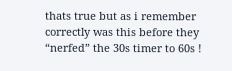thats true but as i remember correctly was this before they “nerfed” the 30s timer to 60s !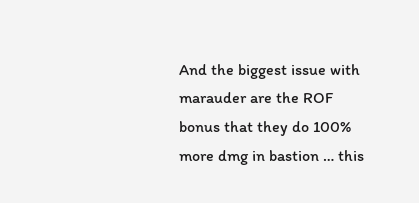And the biggest issue with marauder are the ROF bonus that they do 100% more dmg in bastion … this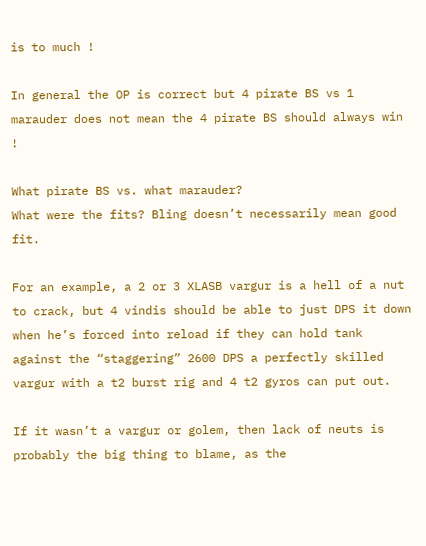is to much !

In general the OP is correct but 4 pirate BS vs 1 marauder does not mean the 4 pirate BS should always win !

What pirate BS vs. what marauder?
What were the fits? Bling doesn’t necessarily mean good fit.

For an example, a 2 or 3 XLASB vargur is a hell of a nut to crack, but 4 vindis should be able to just DPS it down when he’s forced into reload if they can hold tank against the “staggering” 2600 DPS a perfectly skilled vargur with a t2 burst rig and 4 t2 gyros can put out.

If it wasn’t a vargur or golem, then lack of neuts is probably the big thing to blame, as the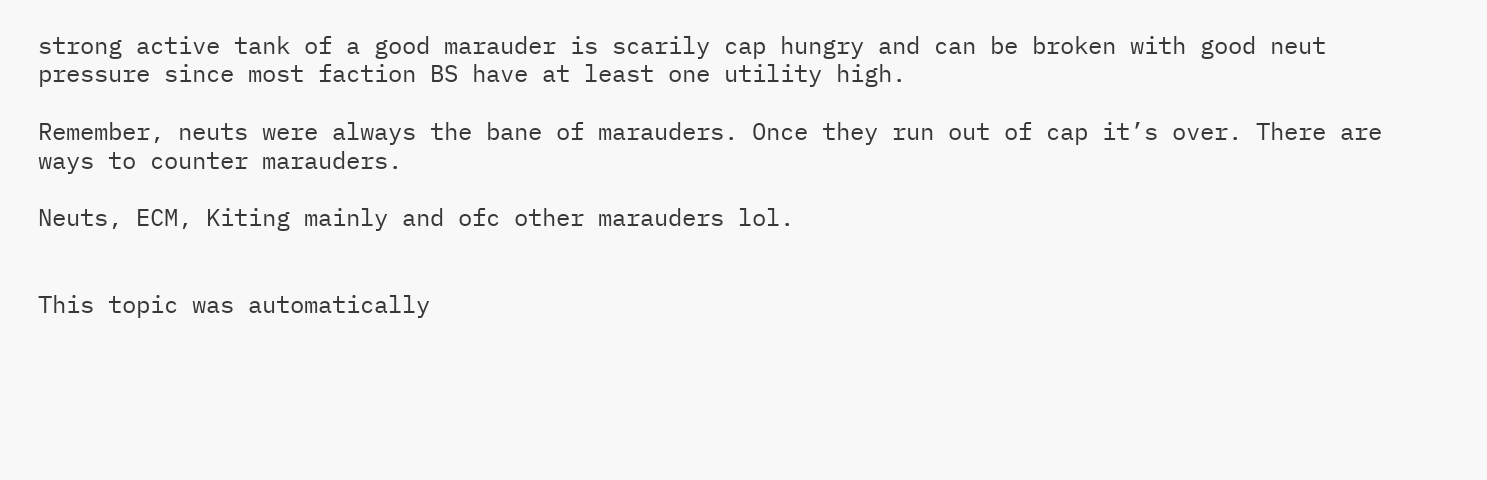strong active tank of a good marauder is scarily cap hungry and can be broken with good neut pressure since most faction BS have at least one utility high.

Remember, neuts were always the bane of marauders. Once they run out of cap it’s over. There are ways to counter marauders.

Neuts, ECM, Kiting mainly and ofc other marauders lol.


This topic was automatically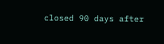closed 90 days after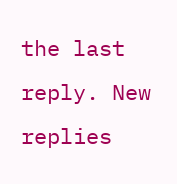the last reply. New replies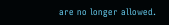are no longer allowed.